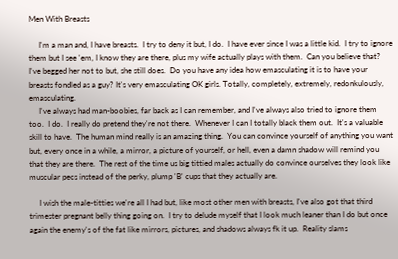Men With Breasts

     I'm a man and, I have breasts.  I try to deny it but, I do.  I have ever since I was a little kid.  I try to ignore them but I see 'em, I know they are there, plus my wife actually plays with them.  Can you believe that?  I've begged her not to but, she still does.  Do you have any idea how emasculating it is to have your breasts fondled as a guy? It's very emasculating OK girls. Totally, completely, extremely, redonkulously, emasculating.
     I've always had man-boobies, far back as I can remember, and I've always also tried to ignore them too.  I do.  I really do pretend they're not there.  Whenever I can I totally black them out.  It's a valuable skill to have.  The human mind really is an amazing thing.  You can convince yourself of anything you want but, every once in a while, a mirror, a picture of yourself, or hell, even a damn shadow will remind you that they are there.  The rest of the time us big tittied males actually do convince ourselves they look like muscular pecs instead of the perky, plump 'B' cups that they actually are.

     I wish the male-titties we're all I had but, like most other men with breasts, I've also got that third trimester pregnant belly thing going on.  I try to delude myself that I look much leaner than I do but once again the enemy's of the fat like mirrors, pictures, and shadows always fk it up.  Reality slams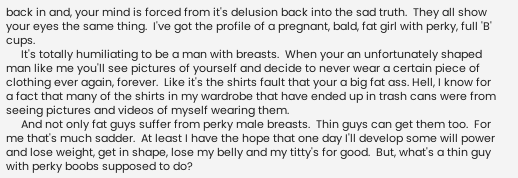back in and, your mind is forced from it's delusion back into the sad truth.  They all show your eyes the same thing.  I've got the profile of a pregnant, bald, fat girl with perky, full 'B' cups.
     It's totally humiliating to be a man with breasts.  When your an unfortunately shaped man like me you'll see pictures of yourself and decide to never wear a certain piece of clothing ever again, forever.  Like it's the shirts fault that your a big fat ass. Hell, I know for a fact that many of the shirts in my wardrobe that have ended up in trash cans were from seeing pictures and videos of myself wearing them.
     And not only fat guys suffer from perky male breasts.  Thin guys can get them too.  For me that's much sadder.  At least I have the hope that one day I'll develop some will power and lose weight, get in shape, lose my belly and my titty's for good.  But, what's a thin guy with perky boobs supposed to do?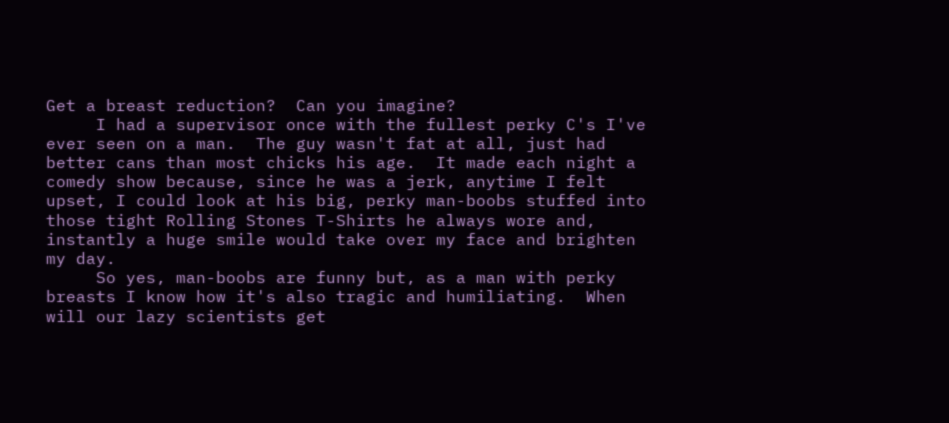Get a breast reduction?  Can you imagine?
     I had a supervisor once with the fullest perky C's I've ever seen on a man.  The guy wasn't fat at all, just had better cans than most chicks his age.  It made each night a comedy show because, since he was a jerk, anytime I felt upset, I could look at his big, perky man-boobs stuffed into those tight Rolling Stones T-Shirts he always wore and, instantly a huge smile would take over my face and brighten my day.
     So yes, man-boobs are funny but, as a man with perky breasts I know how it's also tragic and humiliating.  When will our lazy scientists get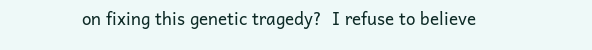on fixing this genetic tragedy?  I refuse to believe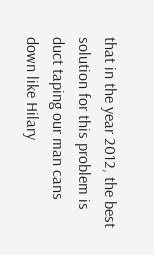that in the year 2012, the best solution for this problem is duct taping our man cans down like Hilary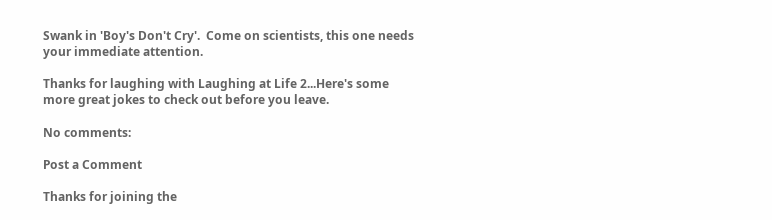Swank in 'Boy's Don't Cry'.  Come on scientists, this one needs your immediate attention.

Thanks for laughing with Laughing at Life 2...Here's some more great jokes to check out before you leave.

No comments:

Post a Comment

Thanks for joining the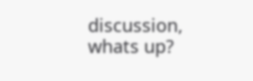discussion, whats up?